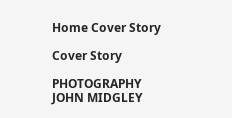Home Cover Story

Cover Story

PHOTOGRAPHY JOHN MIDGLEY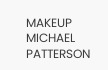MAKEUP MICHAEL PATTERSON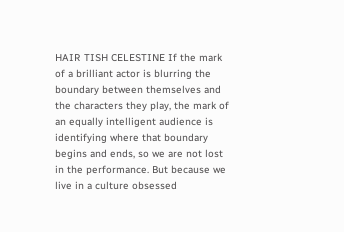HAIR TISH CELESTINE If the mark of a brilliant actor is blurring the boundary between themselves and the characters they play, the mark of an equally intelligent audience is identifying where that boundary begins and ends, so we are not lost in the performance. But because we live in a culture obsessed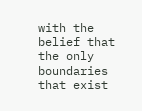with the belief that the only boundaries that exist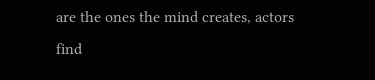are the ones the mind creates, actors find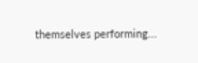themselves performing...